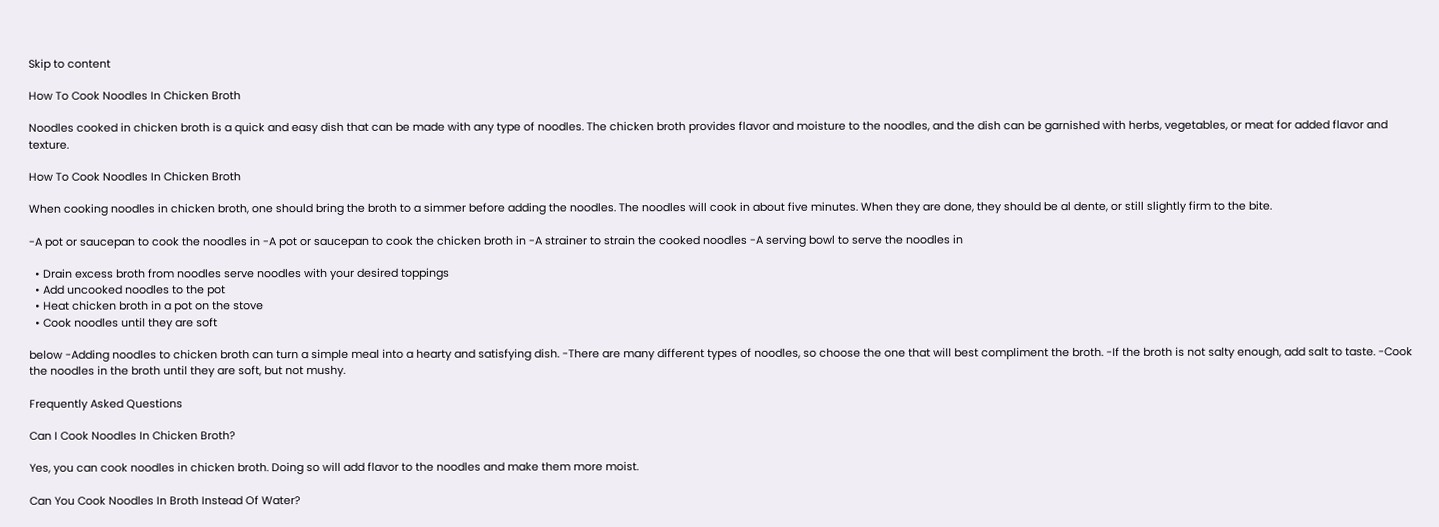Skip to content

How To Cook Noodles In Chicken Broth

Noodles cooked in chicken broth is a quick and easy dish that can be made with any type of noodles. The chicken broth provides flavor and moisture to the noodles, and the dish can be garnished with herbs, vegetables, or meat for added flavor and texture.

How To Cook Noodles In Chicken Broth

When cooking noodles in chicken broth, one should bring the broth to a simmer before adding the noodles. The noodles will cook in about five minutes. When they are done, they should be al dente, or still slightly firm to the bite.

-A pot or saucepan to cook the noodles in -A pot or saucepan to cook the chicken broth in -A strainer to strain the cooked noodles -A serving bowl to serve the noodles in

  • Drain excess broth from noodles serve noodles with your desired toppings
  • Add uncooked noodles to the pot
  • Heat chicken broth in a pot on the stove
  • Cook noodles until they are soft

below -Adding noodles to chicken broth can turn a simple meal into a hearty and satisfying dish. -There are many different types of noodles, so choose the one that will best compliment the broth. -If the broth is not salty enough, add salt to taste. -Cook the noodles in the broth until they are soft, but not mushy.

Frequently Asked Questions

Can I Cook Noodles In Chicken Broth?

Yes, you can cook noodles in chicken broth. Doing so will add flavor to the noodles and make them more moist.

Can You Cook Noodles In Broth Instead Of Water?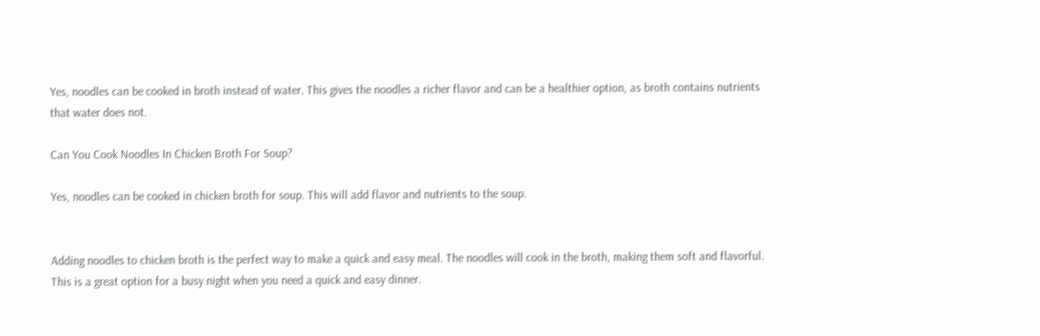Yes, noodles can be cooked in broth instead of water. This gives the noodles a richer flavor and can be a healthier option, as broth contains nutrients that water does not.

Can You Cook Noodles In Chicken Broth For Soup?

Yes, noodles can be cooked in chicken broth for soup. This will add flavor and nutrients to the soup.


Adding noodles to chicken broth is the perfect way to make a quick and easy meal. The noodles will cook in the broth, making them soft and flavorful. This is a great option for a busy night when you need a quick and easy dinner.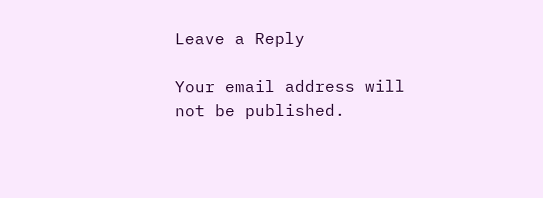Leave a Reply

Your email address will not be published.